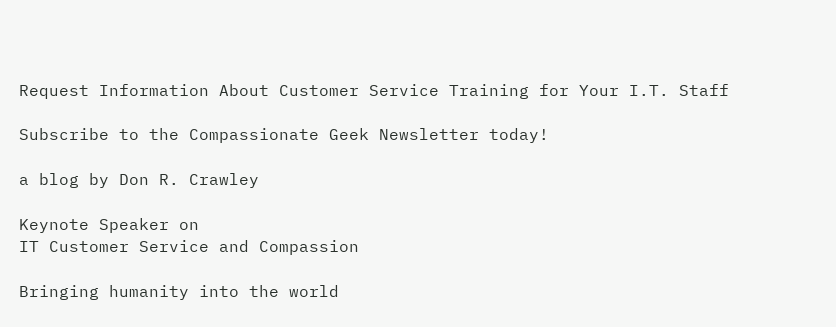Request Information About Customer Service Training for Your I.T. Staff

Subscribe to the Compassionate Geek Newsletter today!

a blog by Don R. Crawley

Keynote Speaker on
IT Customer Service and Compassion

Bringing humanity into the world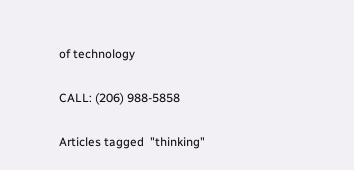of technology

CALL: (206) 988-5858

Articles tagged  "thinking"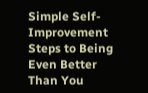Simple Self-Improvement Steps to Being Even Better Than You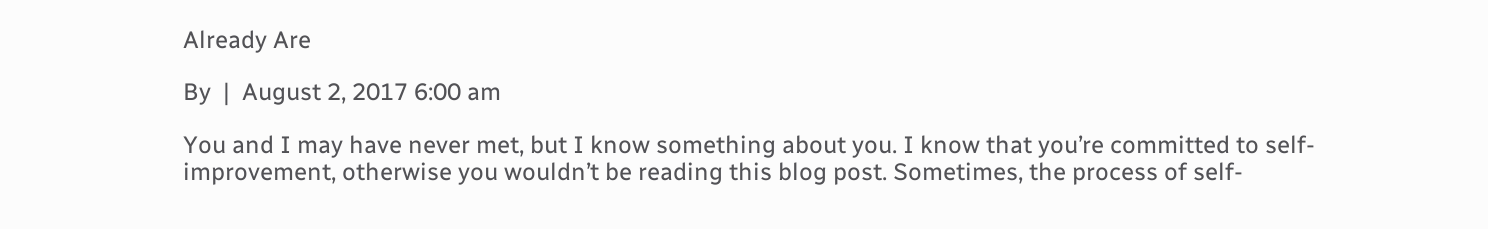Already Are

By  |  August 2, 2017 6:00 am

You and I may have never met, but I know something about you. I know that you’re committed to self-improvement, otherwise you wouldn’t be reading this blog post. Sometimes, the process of self-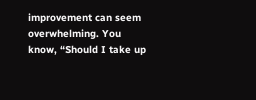improvement can seem overwhelming. You know, “Should I take up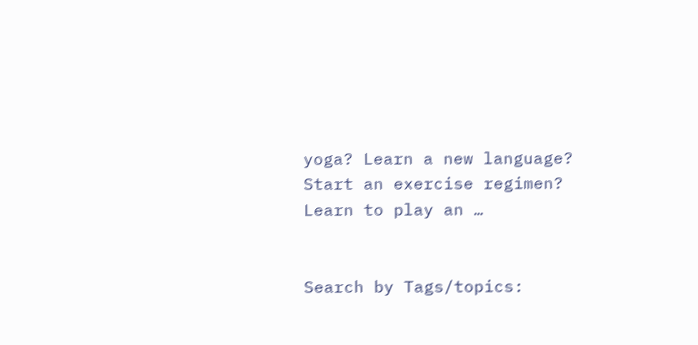yoga? Learn a new language? Start an exercise regimen? Learn to play an …


Search by Tags/topics: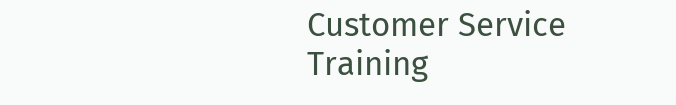Customer Service Training